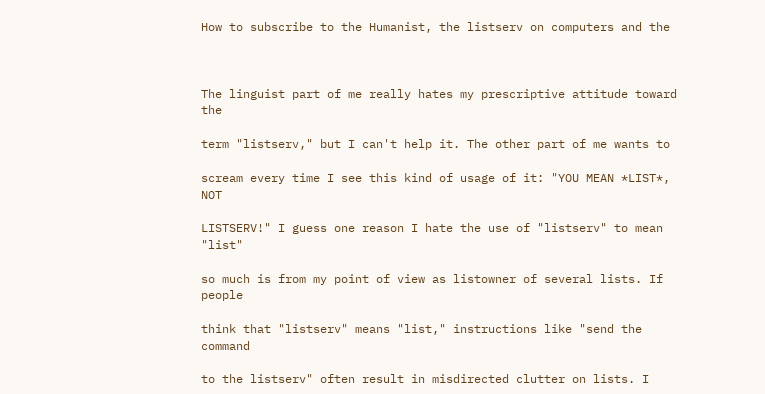How to subscribe to the Humanist, the listserv on computers and the



The linguist part of me really hates my prescriptive attitude toward the

term "listserv," but I can't help it. The other part of me wants to

scream every time I see this kind of usage of it: "YOU MEAN *LIST*, NOT

LISTSERV!" I guess one reason I hate the use of "listserv" to mean "list"

so much is from my point of view as listowner of several lists. If people

think that "listserv" means "list," instructions like "send the command

to the listserv" often result in misdirected clutter on lists. I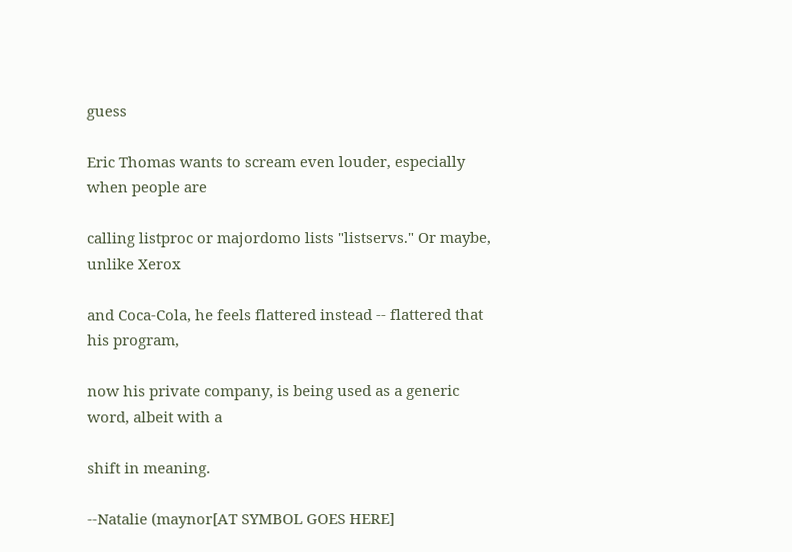guess

Eric Thomas wants to scream even louder, especially when people are

calling listproc or majordomo lists "listservs." Or maybe, unlike Xerox

and Coca-Cola, he feels flattered instead -- flattered that his program,

now his private company, is being used as a generic word, albeit with a

shift in meaning.

--Natalie (maynor[AT SYMBOL GOES HERE]